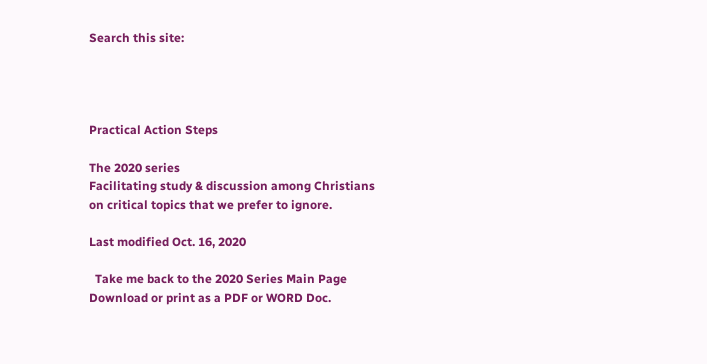Search this site:




Practical Action Steps

The 2020 series
Facilitating study & discussion among Christians
on critical topics that we prefer to ignore.

Last modified Oct. 16, 2020

  Take me back to the 2020 Series Main Page
Download or print as a PDF or WORD Doc.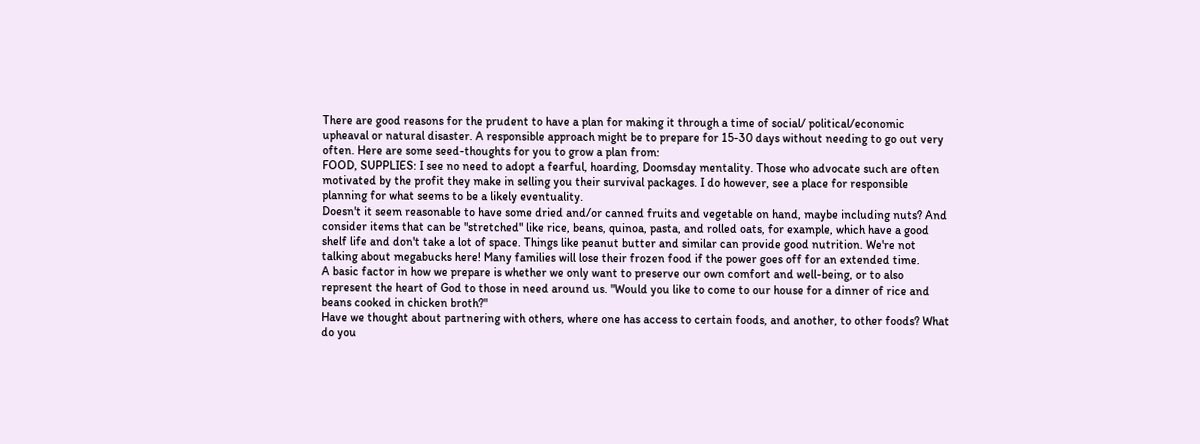There are good reasons for the prudent to have a plan for making it through a time of social/ political/economic upheaval or natural disaster. A responsible approach might be to prepare for 15-30 days without needing to go out very often. Here are some seed-thoughts for you to grow a plan from:
FOOD, SUPPLIES: I see no need to adopt a fearful, hoarding, Doomsday mentality. Those who advocate such are often motivated by the profit they make in selling you their survival packages. I do however, see a place for responsible planning for what seems to be a likely eventuality.
Doesn't it seem reasonable to have some dried and/or canned fruits and vegetable on hand, maybe including nuts? And consider items that can be "stretched" like rice, beans, quinoa, pasta, and rolled oats, for example, which have a good shelf life and don't take a lot of space. Things like peanut butter and similar can provide good nutrition. We're not talking about megabucks here! Many families will lose their frozen food if the power goes off for an extended time.
A basic factor in how we prepare is whether we only want to preserve our own comfort and well-being, or to also represent the heart of God to those in need around us. "Would you like to come to our house for a dinner of rice and beans cooked in chicken broth?"
Have we thought about partnering with others, where one has access to certain foods, and another, to other foods? What do you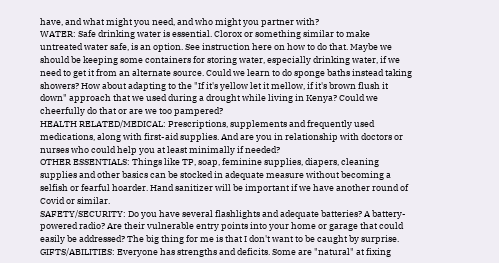have, and what might you need, and who might you partner with?
WATER: Safe drinking water is essential. Clorox or something similar to make untreated water safe, is an option. See instruction here on how to do that. Maybe we should be keeping some containers for storing water, especially drinking water, if we need to get it from an alternate source. Could we learn to do sponge baths instead taking showers? How about adapting to the "If it's yellow let it mellow, if it's brown flush it down" approach that we used during a drought while living in Kenya? Could we cheerfully do that or are we too pampered?
HEALTH RELATED/MEDICAL: Prescriptions, supplements and frequently used medications, along with first-aid supplies. And are you in relationship with doctors or nurses who could help you at least minimally if needed?
OTHER ESSENTIALS: Things like TP, soap, feminine supplies, diapers, cleaning supplies and other basics can be stocked in adequate measure without becoming a selfish or fearful hoarder. Hand sanitizer will be important if we have another round of Covid or similar.
SAFETY/SECURITY: Do you have several flashlights and adequate batteries? A battery-powered radio? Are their vulnerable entry points into your home or garage that could easily be addressed? The big thing for me is that I don't want to be caught by surprise.
GIFTS/ABILITIES: Everyone has strengths and deficits. Some are "natural" at fixing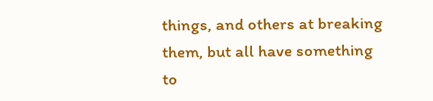things, and others at breaking them, but all have something to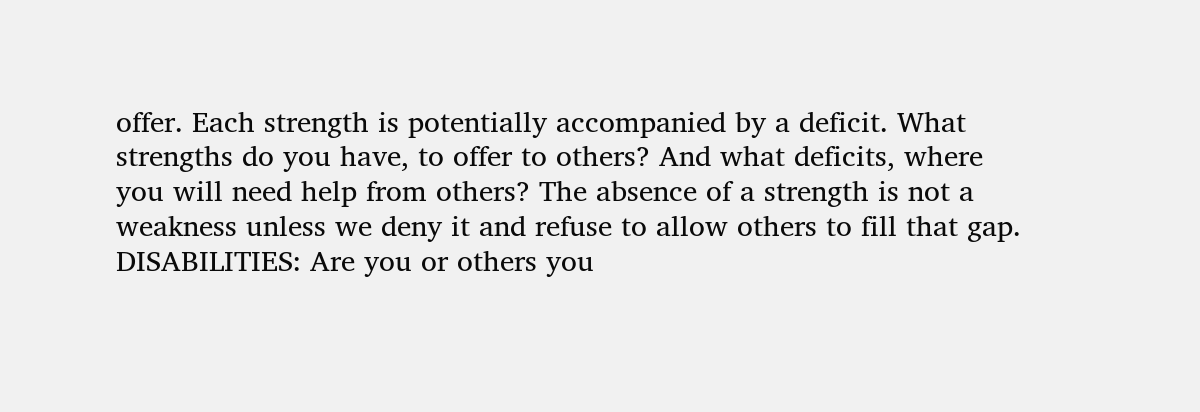offer. Each strength is potentially accompanied by a deficit. What strengths do you have, to offer to others? And what deficits, where you will need help from others? The absence of a strength is not a weakness unless we deny it and refuse to allow others to fill that gap.
DISABILITIES: Are you or others you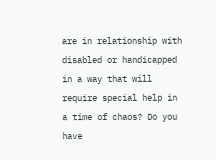are in relationship with disabled or handicapped in a way that will require special help in a time of chaos? Do you have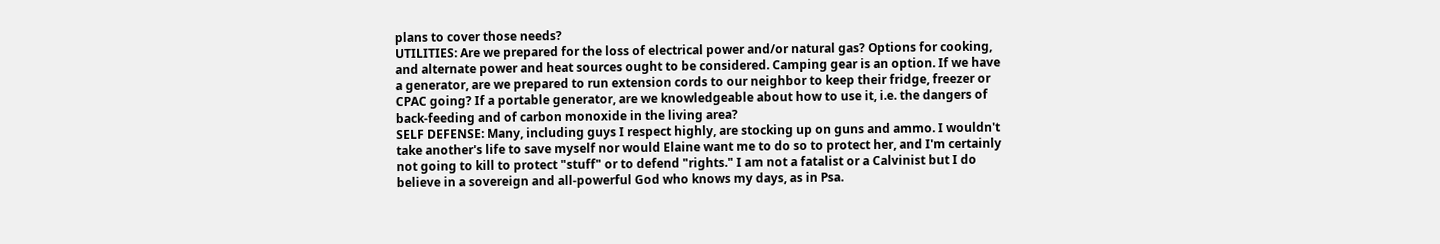plans to cover those needs?
UTILITIES: Are we prepared for the loss of electrical power and/or natural gas? Options for cooking, and alternate power and heat sources ought to be considered. Camping gear is an option. If we have a generator, are we prepared to run extension cords to our neighbor to keep their fridge, freezer or CPAC going? If a portable generator, are we knowledgeable about how to use it, i.e. the dangers of back-feeding and of carbon monoxide in the living area?
SELF DEFENSE: Many, including guys I respect highly, are stocking up on guns and ammo. I wouldn't take another's life to save myself nor would Elaine want me to do so to protect her, and I'm certainly not going to kill to protect "stuff" or to defend "rights." I am not a fatalist or a Calvinist but I do believe in a sovereign and all-powerful God who knows my days, as in Psa.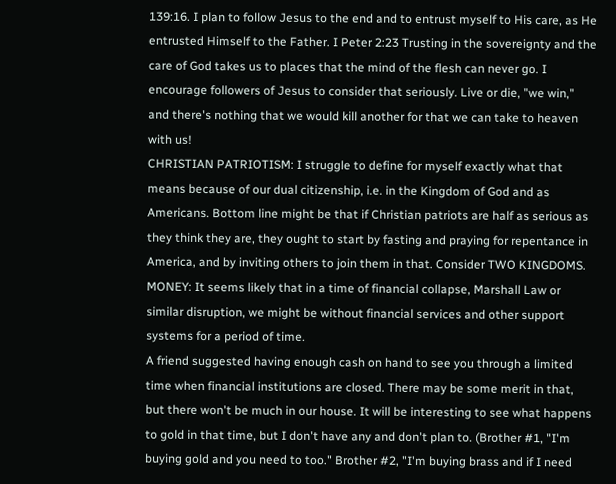139:16. I plan to follow Jesus to the end and to entrust myself to His care, as He entrusted Himself to the Father. I Peter 2:23 Trusting in the sovereignty and the care of God takes us to places that the mind of the flesh can never go. I encourage followers of Jesus to consider that seriously. Live or die, "we win," and there's nothing that we would kill another for that we can take to heaven with us!
CHRISTIAN PATRIOTISM: I struggle to define for myself exactly what that means because of our dual citizenship, i.e. in the Kingdom of God and as Americans. Bottom line might be that if Christian patriots are half as serious as they think they are, they ought to start by fasting and praying for repentance in America, and by inviting others to join them in that. Consider TWO KINGDOMS.
MONEY: It seems likely that in a time of financial collapse, Marshall Law or similar disruption, we might be without financial services and other support systems for a period of time.
A friend suggested having enough cash on hand to see you through a limited time when financial institutions are closed. There may be some merit in that, but there won't be much in our house. It will be interesting to see what happens to gold in that time, but I don't have any and don't plan to. (Brother #1, "I'm buying gold and you need to too." Brother #2, "I'm buying brass and if I need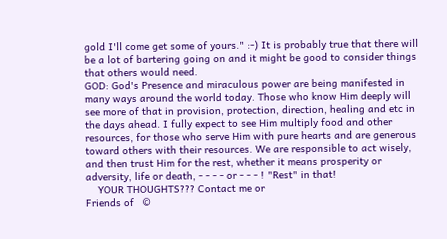gold I'll come get some of yours." :-) It is probably true that there will be a lot of bartering going on and it might be good to consider things that others would need.
GOD: God's Presence and miraculous power are being manifested in many ways around the world today. Those who know Him deeply will see more of that in provision, protection, direction, healing and etc in the days ahead. I fully expect to see Him multiply food and other resources, for those who serve Him with pure hearts and are generous toward others with their resources. We are responsible to act wisely, and then trust Him for the rest, whether it means prosperity or adversity, life or death, - - - - or - - - ! "Rest" in that!
    YOUR THOUGHTS??? Contact me or
Friends of   ©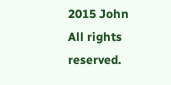2015 John
All rights reserved.